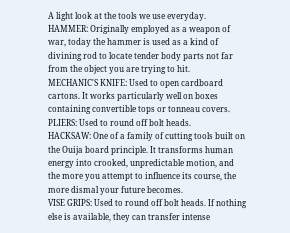A light look at the tools we use everyday.
HAMMER: Originally employed as a weapon of war, today the hammer is used as a kind of divining rod to locate tender body parts not far from the object you are trying to hit.
MECHANIC'S KNIFE: Used to open cardboard cartons. It works particularly well on boxes containing convertible tops or tonneau covers.
PLIERS: Used to round off bolt heads.
HACKSAW: One of a family of cutting tools built on the Ouija board principle. It transforms human energy into crooked, unpredictable motion, and the more you attempt to influence its course, the more dismal your future becomes.
VISE GRIPS: Used to round off bolt heads. If nothing else is available, they can transfer intense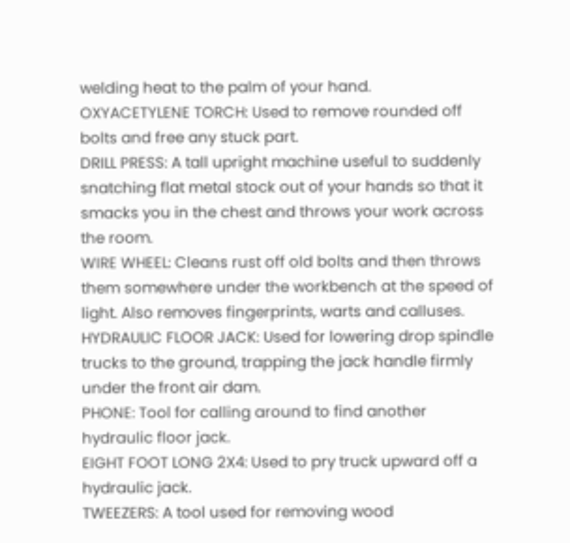welding heat to the palm of your hand.
OXYACETYLENE TORCH: Used to remove rounded off bolts and free any stuck part.
DRILL PRESS: A tall upright machine useful to suddenly snatching flat metal stock out of your hands so that it smacks you in the chest and throws your work across the room.
WIRE WHEEL: Cleans rust off old bolts and then throws them somewhere under the workbench at the speed of light. Also removes fingerprints, warts and calluses.
HYDRAULIC FLOOR JACK: Used for lowering drop spindle trucks to the ground, trapping the jack handle firmly under the front air dam.
PHONE: Tool for calling around to find another hydraulic floor jack.
EIGHT FOOT LONG 2X4: Used to pry truck upward off a hydraulic jack.
TWEEZERS: A tool used for removing wood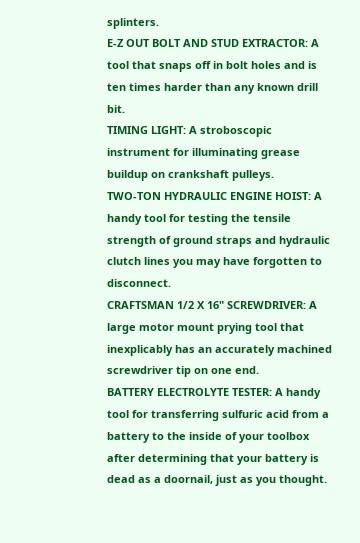splinters.
E-Z OUT BOLT AND STUD EXTRACTOR: A tool that snaps off in bolt holes and is ten times harder than any known drill bit.
TIMING LIGHT: A stroboscopic instrument for illuminating grease buildup on crankshaft pulleys.
TWO-TON HYDRAULIC ENGINE HOIST: A handy tool for testing the tensile strength of ground straps and hydraulic clutch lines you may have forgotten to disconnect.
CRAFTSMAN 1/2 X 16" SCREWDRIVER: A large motor mount prying tool that inexplicably has an accurately machined screwdriver tip on one end.
BATTERY ELECTROLYTE TESTER: A handy tool for transferring sulfuric acid from a battery to the inside of your toolbox after determining that your battery is dead as a doornail, just as you thought.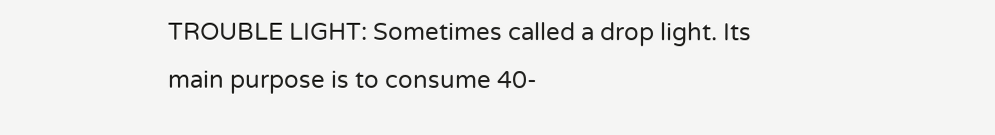TROUBLE LIGHT: Sometimes called a drop light. Its main purpose is to consume 40-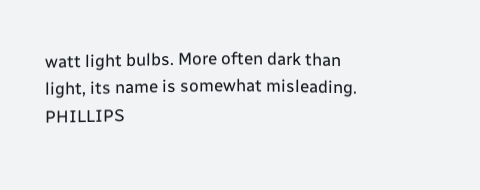watt light bulbs. More often dark than light, its name is somewhat misleading.
PHILLIPS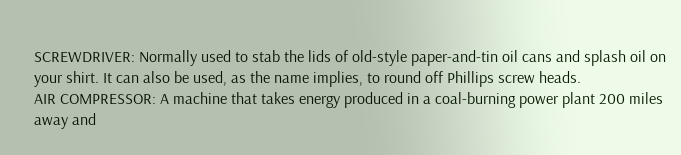SCREWDRIVER: Normally used to stab the lids of old-style paper-and-tin oil cans and splash oil on your shirt. It can also be used, as the name implies, to round off Phillips screw heads.
AIR COMPRESSOR: A machine that takes energy produced in a coal-burning power plant 200 miles away and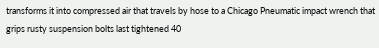transforms it into compressed air that travels by hose to a Chicago Pneumatic impact wrench that grips rusty suspension bolts last tightened 40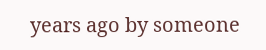years ago by someone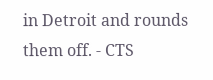in Detroit and rounds them off. - CTS